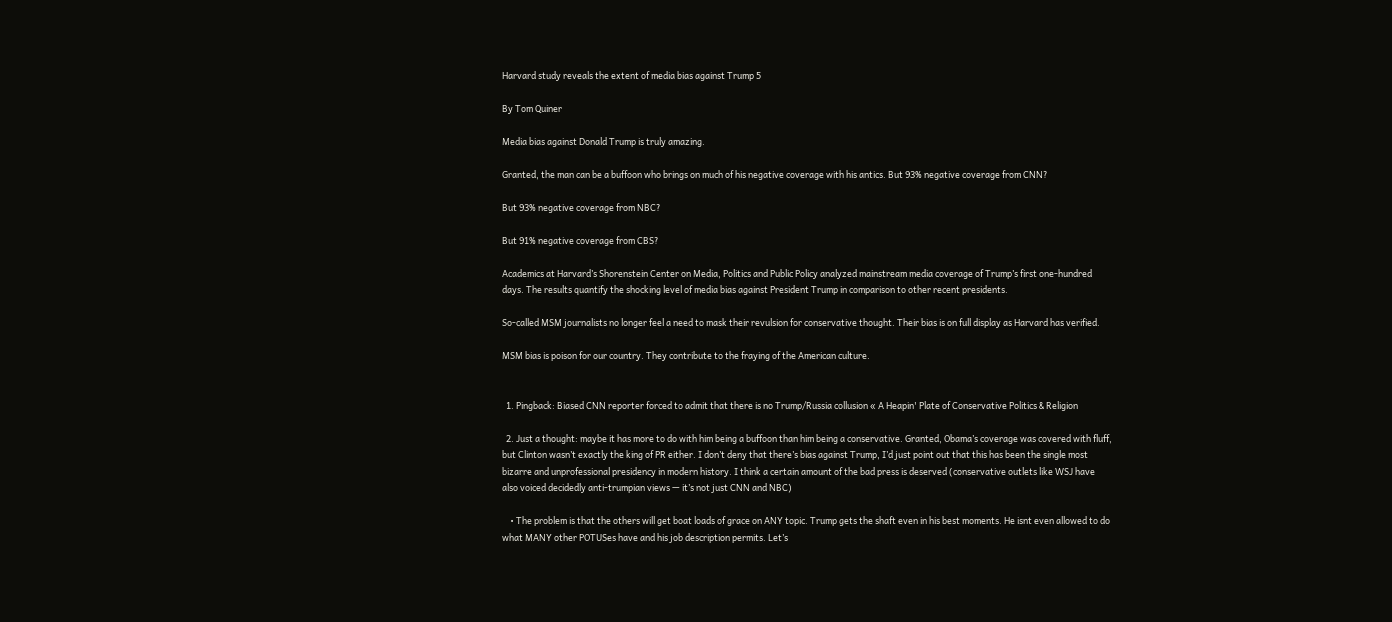Harvard study reveals the extent of media bias against Trump 5

By Tom Quiner

Media bias against Donald Trump is truly amazing.

Granted, the man can be a buffoon who brings on much of his negative coverage with his antics. But 93% negative coverage from CNN?

But 93% negative coverage from NBC?

But 91% negative coverage from CBS?

Academics at Harvard’s Shorenstein Center on Media, Politics and Public Policy analyzed mainstream media coverage of Trump’s first one-hundred days. The results quantify the shocking level of media bias against President Trump in comparison to other recent presidents.

So-called MSM journalists no longer feel a need to mask their revulsion for conservative thought. Their bias is on full display as Harvard has verified.

MSM bias is poison for our country. They contribute to the fraying of the American culture.


  1. Pingback: Biased CNN reporter forced to admit that there is no Trump/Russia collusion « A Heapin' Plate of Conservative Politics & Religion

  2. Just a thought: maybe it has more to do with him being a buffoon than him being a conservative. Granted, Obama’s coverage was covered with fluff, but Clinton wasn’t exactly the king of PR either. I don’t deny that there’s bias against Trump, I’d just point out that this has been the single most bizarre and unprofessional presidency in modern history. I think a certain amount of the bad press is deserved (conservative outlets like WSJ have also voiced decidedly anti-trumpian views — it’s not just CNN and NBC)

    • The problem is that the others will get boat loads of grace on ANY topic. Trump gets the shaft even in his best moments. He isnt even allowed to do what MANY other POTUSes have and his job description permits. Let’s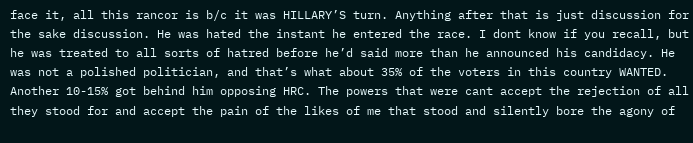face it, all this rancor is b/c it was HILLARY’S turn. Anything after that is just discussion for the sake discussion. He was hated the instant he entered the race. I dont know if you recall, but he was treated to all sorts of hatred before he’d said more than he announced his candidacy. He was not a polished politician, and that’s what about 35% of the voters in this country WANTED. Another 10-15% got behind him opposing HRC. The powers that were cant accept the rejection of all they stood for and accept the pain of the likes of me that stood and silently bore the agony of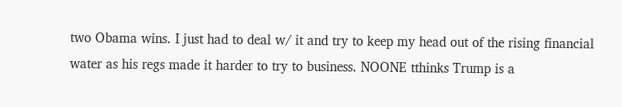two Obama wins. I just had to deal w/ it and try to keep my head out of the rising financial water as his regs made it harder to try to business. NOONE tthinks Trump is a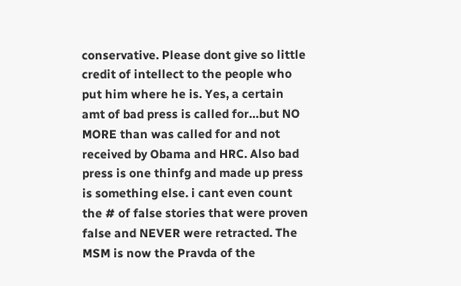conservative. Please dont give so little credit of intellect to the people who put him where he is. Yes, a certain amt of bad press is called for…but NO MORE than was called for and not received by Obama and HRC. Also bad press is one thinfg and made up press is something else. i cant even count the # of false stories that were proven false and NEVER were retracted. The MSM is now the Pravda of the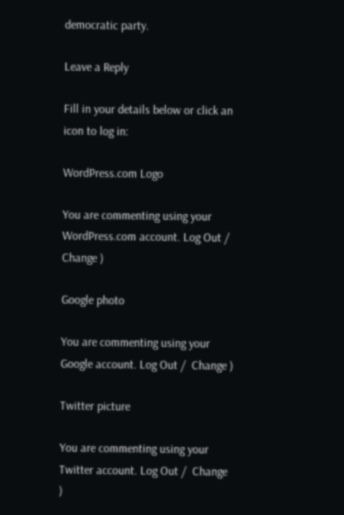democratic party.

Leave a Reply

Fill in your details below or click an icon to log in:

WordPress.com Logo

You are commenting using your WordPress.com account. Log Out /  Change )

Google photo

You are commenting using your Google account. Log Out /  Change )

Twitter picture

You are commenting using your Twitter account. Log Out /  Change )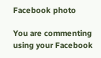Facebook photo

You are commenting using your Facebook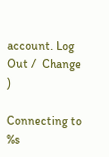account. Log Out /  Change )

Connecting to %s